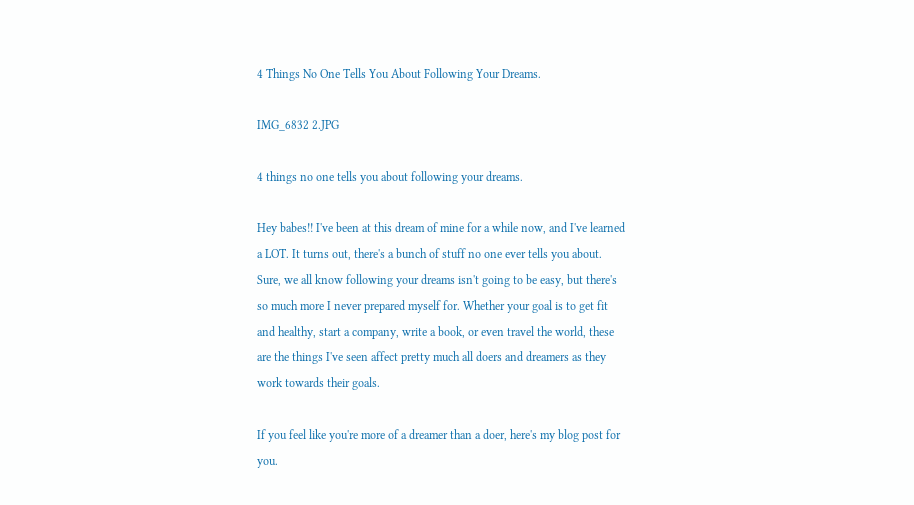4 Things No One Tells You About Following Your Dreams.

IMG_6832 2.JPG

4 things no one tells you about following your dreams.

Hey babes!! I've been at this dream of mine for a while now, and I've learned a LOT. It turns out, there's a bunch of stuff no one ever tells you about. Sure, we all know following your dreams isn't going to be easy, but there's so much more I never prepared myself for. Whether your goal is to get fit and healthy, start a company, write a book, or even travel the world, these are the things I've seen affect pretty much all doers and dreamers as they work towards their goals.

If you feel like you're more of a dreamer than a doer, here's my blog post for you.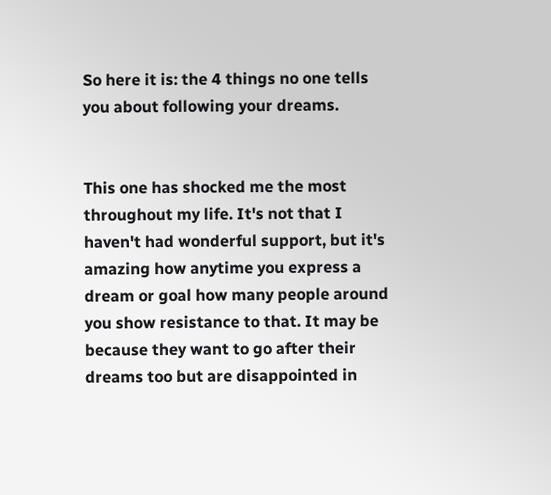So here it is: the 4 things no one tells you about following your dreams.


This one has shocked me the most throughout my life. It's not that I haven't had wonderful support, but it's amazing how anytime you express a dream or goal how many people around you show resistance to that. It may be because they want to go after their dreams too but are disappointed in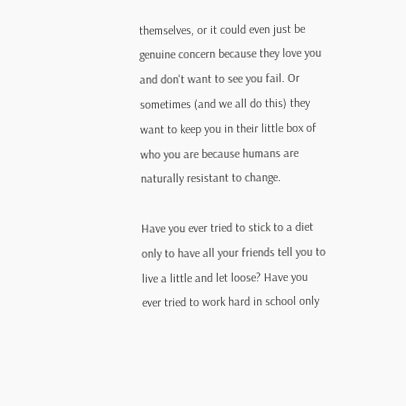themselves, or it could even just be genuine concern because they love you and don't want to see you fail. Or sometimes (and we all do this) they want to keep you in their little box of who you are because humans are naturally resistant to change.

Have you ever tried to stick to a diet only to have all your friends tell you to live a little and let loose? Have you ever tried to work hard in school only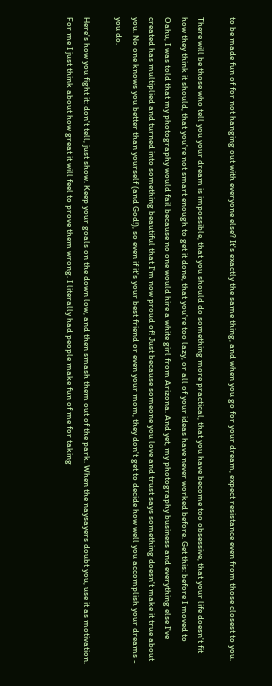to be made fun of for not hanging out with everyone else? It's exactly the same thing, and when you go for your dream, expect resistance even from those closest to you.

There will be those who tell you your dream is impossible, that you should do something more practical, that you have become too obsessive, that your life doesn't fit how they think it should, that you're not smart enough to get it done, that you're too lazy, or all of your ideas have never worked before. Get this: before I moved to Oahu, I was told that my photography would fail because no one would hire a white girl from Arizona. And yet, my photography business and everything else I've created has multiplied and turned into something beautiful that I'm now proud of! Just because someone you love and trust says something doesn't make it true about you. No one knows you better than yourself (and God!), so even if it's your best friend or even your mom, they don't get to decide how well you accomplish your dreams - you do.

Here's how you fight it: don't tell, just show. Keep your goals on the down low, and then smash them out of the park. When the naysayers doubt you, use it as motivation. For me I just think about how great it will feel to prove them wrong. I literally had people make fun of me for taking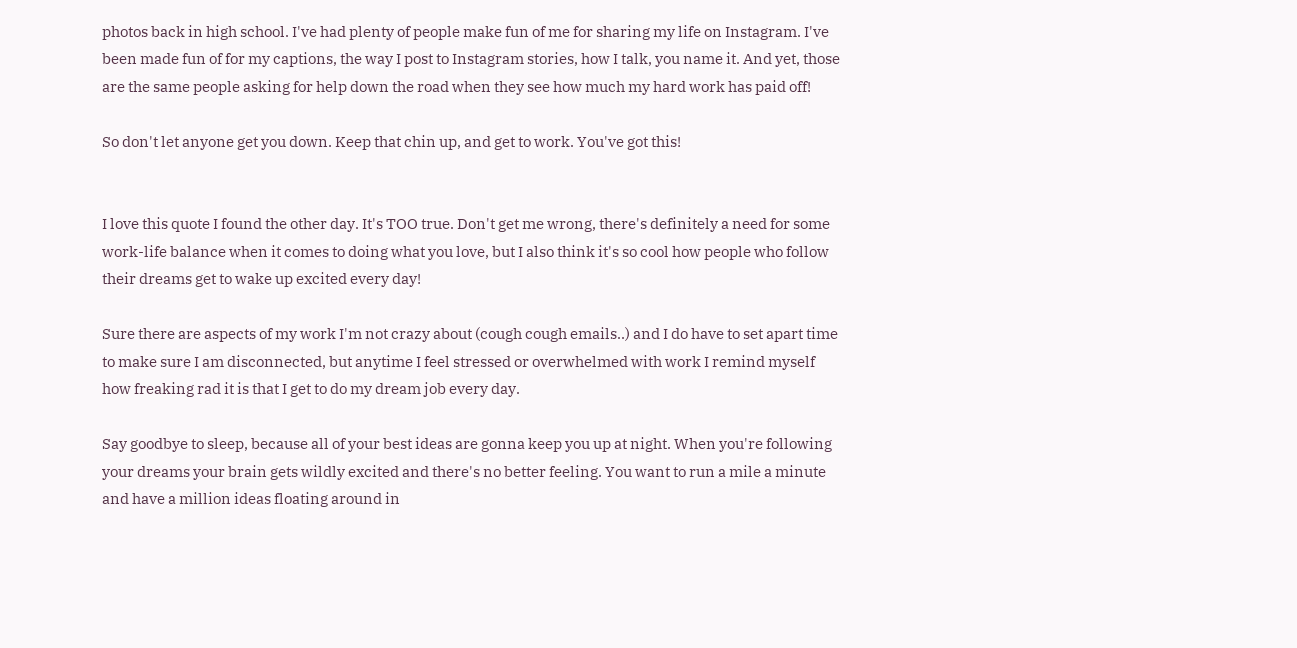photos back in high school. I've had plenty of people make fun of me for sharing my life on Instagram. I've been made fun of for my captions, the way I post to Instagram stories, how I talk, you name it. And yet, those are the same people asking for help down the road when they see how much my hard work has paid off!

So don't let anyone get you down. Keep that chin up, and get to work. You've got this!


I love this quote I found the other day. It's TOO true. Don't get me wrong, there's definitely a need for some work-life balance when it comes to doing what you love, but I also think it's so cool how people who follow their dreams get to wake up excited every day!

Sure there are aspects of my work I'm not crazy about (cough cough emails..) and I do have to set apart time to make sure I am disconnected, but anytime I feel stressed or overwhelmed with work I remind myself how freaking rad it is that I get to do my dream job every day.

Say goodbye to sleep, because all of your best ideas are gonna keep you up at night. When you're following your dreams your brain gets wildly excited and there's no better feeling. You want to run a mile a minute and have a million ideas floating around in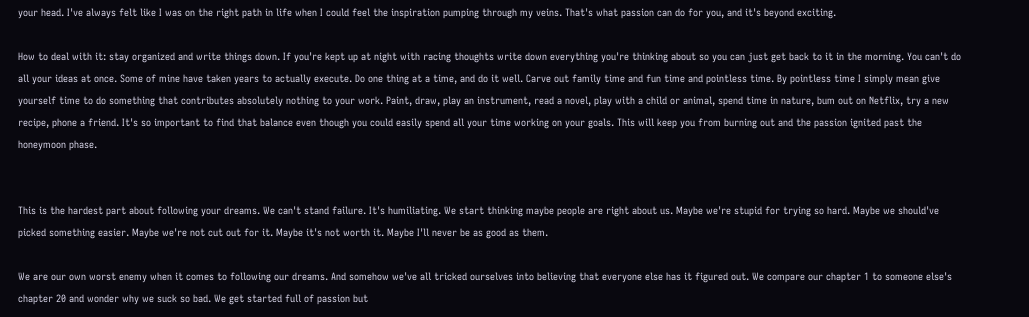your head. I've always felt like I was on the right path in life when I could feel the inspiration pumping through my veins. That's what passion can do for you, and it's beyond exciting.

How to deal with it: stay organized and write things down. If you're kept up at night with racing thoughts write down everything you're thinking about so you can just get back to it in the morning. You can't do all your ideas at once. Some of mine have taken years to actually execute. Do one thing at a time, and do it well. Carve out family time and fun time and pointless time. By pointless time I simply mean give yourself time to do something that contributes absolutely nothing to your work. Paint, draw, play an instrument, read a novel, play with a child or animal, spend time in nature, bum out on Netflix, try a new recipe, phone a friend. It's so important to find that balance even though you could easily spend all your time working on your goals. This will keep you from burning out and the passion ignited past the honeymoon phase.


This is the hardest part about following your dreams. We can't stand failure. It's humiliating. We start thinking maybe people are right about us. Maybe we're stupid for trying so hard. Maybe we should've picked something easier. Maybe we're not cut out for it. Maybe it's not worth it. Maybe I'll never be as good as them.

We are our own worst enemy when it comes to following our dreams. And somehow we've all tricked ourselves into believing that everyone else has it figured out. We compare our chapter 1 to someone else's chapter 20 and wonder why we suck so bad. We get started full of passion but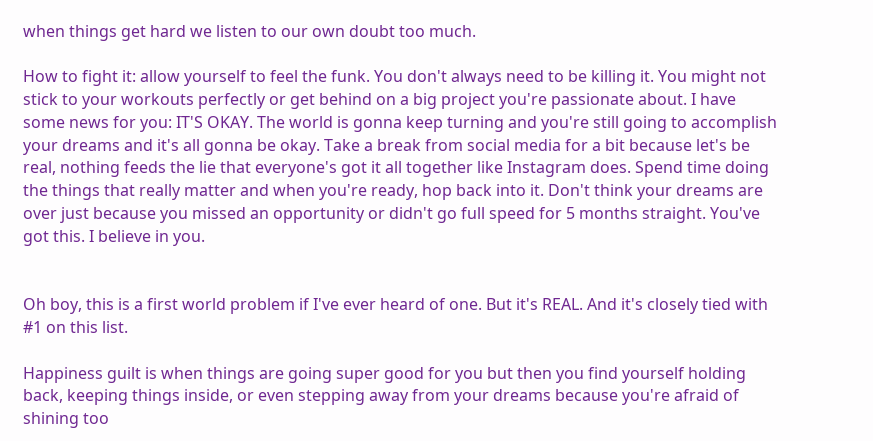when things get hard we listen to our own doubt too much.

How to fight it: allow yourself to feel the funk. You don't always need to be killing it. You might not stick to your workouts perfectly or get behind on a big project you're passionate about. I have some news for you: IT'S OKAY. The world is gonna keep turning and you're still going to accomplish your dreams and it's all gonna be okay. Take a break from social media for a bit because let's be real, nothing feeds the lie that everyone's got it all together like Instagram does. Spend time doing the things that really matter and when you're ready, hop back into it. Don't think your dreams are over just because you missed an opportunity or didn't go full speed for 5 months straight. You've got this. I believe in you.


Oh boy, this is a first world problem if I've ever heard of one. But it's REAL. And it's closely tied with #1 on this list.

Happiness guilt is when things are going super good for you but then you find yourself holding back, keeping things inside, or even stepping away from your dreams because you're afraid of shining too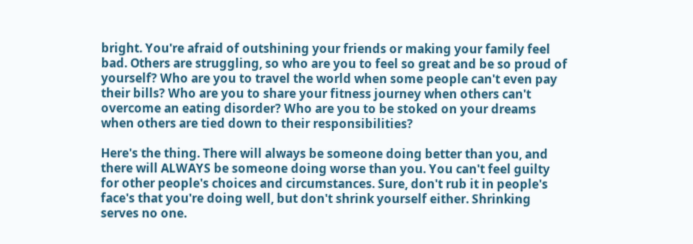bright. You're afraid of outshining your friends or making your family feel bad. Others are struggling, so who are you to feel so great and be so proud of yourself? Who are you to travel the world when some people can't even pay their bills? Who are you to share your fitness journey when others can't overcome an eating disorder? Who are you to be stoked on your dreams when others are tied down to their responsibilities?

Here's the thing. There will always be someone doing better than you, and there will ALWAYS be someone doing worse than you. You can't feel guilty for other people's choices and circumstances. Sure, don't rub it in people's face's that you're doing well, but don't shrink yourself either. Shrinking serves no one.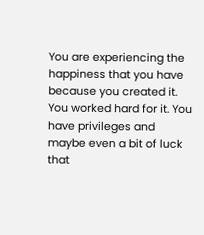You are experiencing the happiness that you have because you created it. You worked hard for it. You have privileges and maybe even a bit of luck that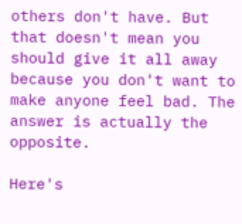others don't have. But that doesn't mean you should give it all away because you don't want to make anyone feel bad. The answer is actually the opposite.

Here's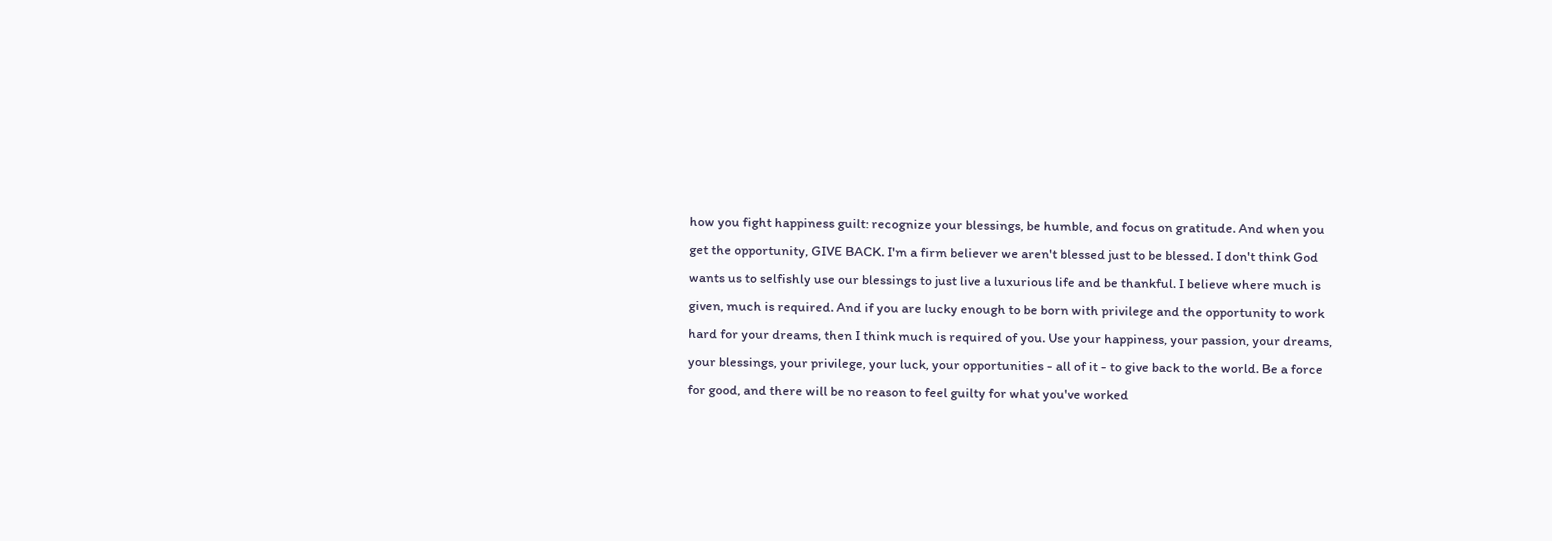how you fight happiness guilt: recognize your blessings, be humble, and focus on gratitude. And when you get the opportunity, GIVE BACK. I'm a firm believer we aren't blessed just to be blessed. I don't think God wants us to selfishly use our blessings to just live a luxurious life and be thankful. I believe where much is given, much is required. And if you are lucky enough to be born with privilege and the opportunity to work hard for your dreams, then I think much is required of you. Use your happiness, your passion, your dreams, your blessings, your privilege, your luck, your opportunities - all of it - to give back to the world. Be a force for good, and there will be no reason to feel guilty for what you've worked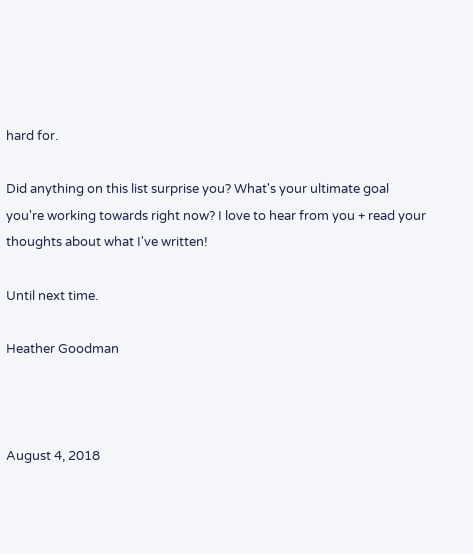hard for.

Did anything on this list surprise you? What's your ultimate goal you're working towards right now? I love to hear from you + read your thoughts about what I've written!

Until next time.

Heather Goodman



August 4, 2018